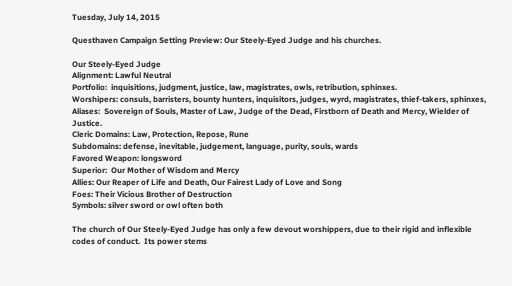Tuesday, July 14, 2015

Questhaven Campaign Setting Preview: Our Steely-Eyed Judge and his churches.

Our Steely-Eyed Judge
Alignment: Lawful Neutral
Portfolio:  inquisitions, judgment, justice, law, magistrates, owls, retribution, sphinxes.
Worshipers: consuls, barristers, bounty hunters, inquisitors, judges, wyrd, magistrates, thief-takers, sphinxes,
Aliases:  Sovereign of Souls, Master of Law, Judge of the Dead, Firstborn of Death and Mercy, Wielder of Justice.
Cleric Domains: Law, Protection, Repose, Rune
Subdomains: defense, inevitable, judgement, language, purity, souls, wards
Favored Weapon: longsword
Superior:  Our Mother of Wisdom and Mercy
Allies: Our Reaper of Life and Death, Our Fairest Lady of Love and Song
Foes: Their Vicious Brother of Destruction
Symbols: silver sword or owl often both

The church of Our Steely-Eyed Judge has only a few devout worshippers, due to their rigid and inflexible codes of conduct.  Its power stems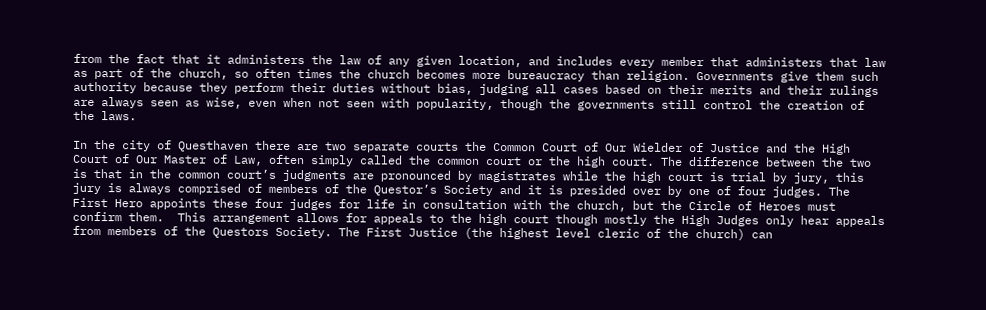from the fact that it administers the law of any given location, and includes every member that administers that law as part of the church, so often times the church becomes more bureaucracy than religion. Governments give them such authority because they perform their duties without bias, judging all cases based on their merits and their rulings are always seen as wise, even when not seen with popularity, though the governments still control the creation of the laws.

In the city of Questhaven there are two separate courts the Common Court of Our Wielder of Justice and the High Court of Our Master of Law, often simply called the common court or the high court. The difference between the two is that in the common court’s judgments are pronounced by magistrates while the high court is trial by jury, this jury is always comprised of members of the Questor’s Society and it is presided over by one of four judges. The First Hero appoints these four judges for life in consultation with the church, but the Circle of Heroes must confirm them.  This arrangement allows for appeals to the high court though mostly the High Judges only hear appeals from members of the Questors Society. The First Justice (the highest level cleric of the church) can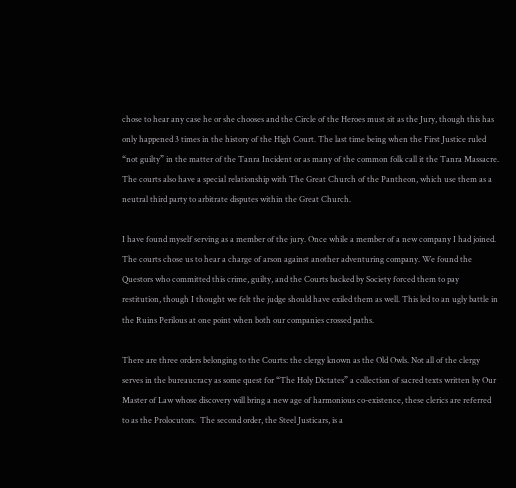chose to hear any case he or she chooses and the Circle of the Heroes must sit as the Jury, though this has only happened 3 times in the history of the High Court. The last time being when the First Justice ruled “not guilty” in the matter of the Tanra Incident or as many of the common folk call it the Tanra Massacre.  The courts also have a special relationship with The Great Church of the Pantheon, which use them as a neutral third party to arbitrate disputes within the Great Church.

I have found myself serving as a member of the jury. Once while a member of a new company I had joined. The courts chose us to hear a charge of arson against another adventuring company. We found the Questors who committed this crime, guilty, and the Courts backed by Society forced them to pay restitution, though I thought we felt the judge should have exiled them as well. This led to an ugly battle in the Ruins Perilous at one point when both our companies crossed paths.

There are three orders belonging to the Courts: the clergy known as the Old Owls. Not all of the clergy serves in the bureaucracy as some quest for “The Holy Dictates” a collection of sacred texts written by Our Master of Law whose discovery will bring a new age of harmonious co-existence, these clerics are referred to as the Prolocutors.  The second order, the Steel Justicars, is a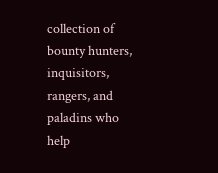collection of bounty hunters, inquisitors, rangers, and paladins who help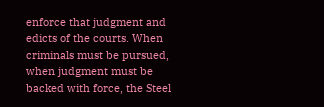enforce that judgment and edicts of the courts. When criminals must be pursued, when judgment must be backed with force, the Steel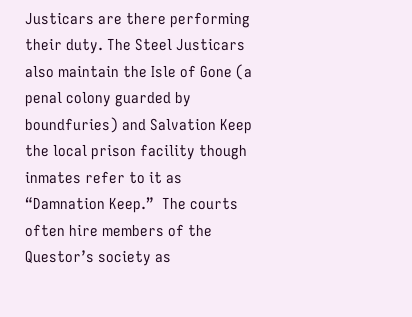Justicars are there performing their duty. The Steel Justicars also maintain the Isle of Gone (a penal colony guarded by boundfuries) and Salvation Keep the local prison facility though inmates refer to it as “Damnation Keep.”  The courts often hire members of the Questor’s society as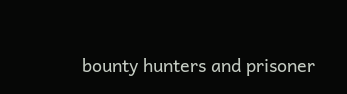bounty hunters and prisoner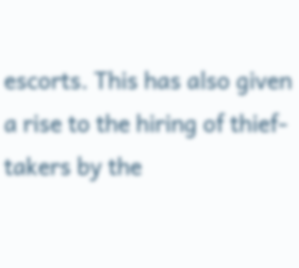escorts. This has also given a rise to the hiring of thief-takers by the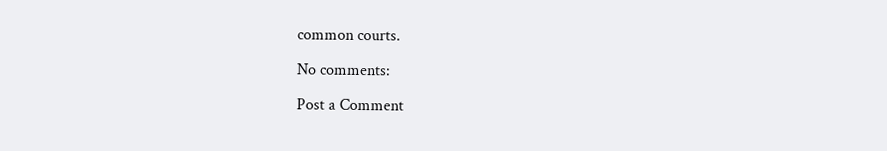common courts.

No comments:

Post a Comment